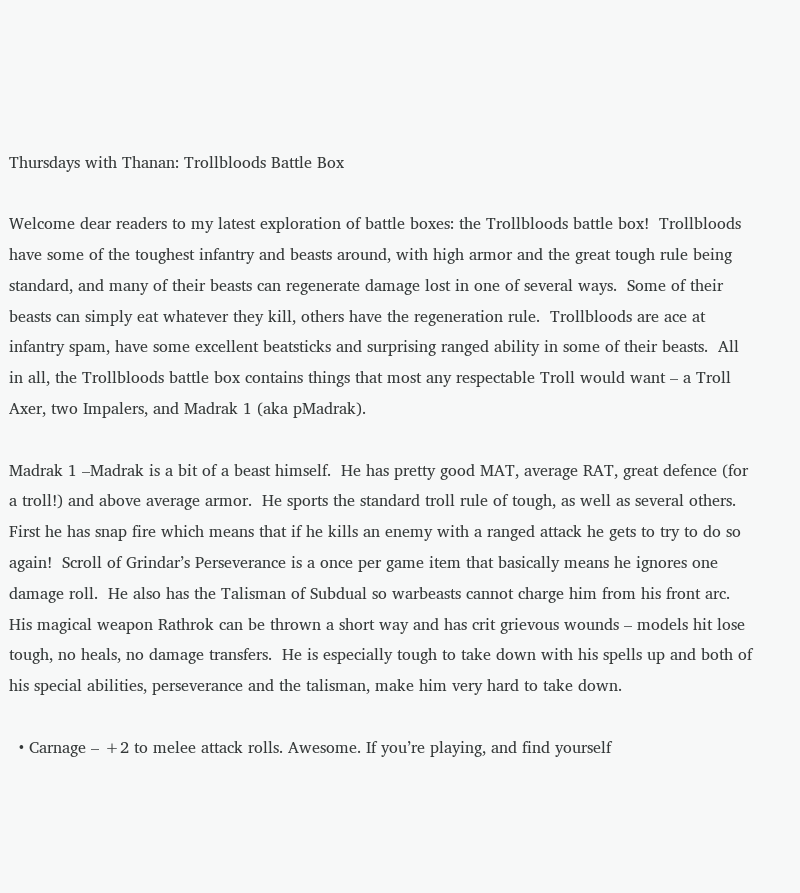Thursdays with Thanan: Trollbloods Battle Box

Welcome dear readers to my latest exploration of battle boxes: the Trollbloods battle box!  Trollbloods have some of the toughest infantry and beasts around, with high armor and the great tough rule being standard, and many of their beasts can regenerate damage lost in one of several ways.  Some of their beasts can simply eat whatever they kill, others have the regeneration rule.  Trollbloods are ace at infantry spam, have some excellent beatsticks and surprising ranged ability in some of their beasts.  All in all, the Trollbloods battle box contains things that most any respectable Troll would want – a Troll Axer, two Impalers, and Madrak 1 (aka pMadrak).

Madrak 1 –Madrak is a bit of a beast himself.  He has pretty good MAT, average RAT, great defence (for a troll!) and above average armor.  He sports the standard troll rule of tough, as well as several others.  First he has snap fire which means that if he kills an enemy with a ranged attack he gets to try to do so again!  Scroll of Grindar’s Perseverance is a once per game item that basically means he ignores one damage roll.  He also has the Talisman of Subdual so warbeasts cannot charge him from his front arc.  His magical weapon Rathrok can be thrown a short way and has crit grievous wounds – models hit lose tough, no heals, no damage transfers.  He is especially tough to take down with his spells up and both of his special abilities, perseverance and the talisman, make him very hard to take down.

  • Carnage – +2 to melee attack rolls. Awesome. If you’re playing, and find yourself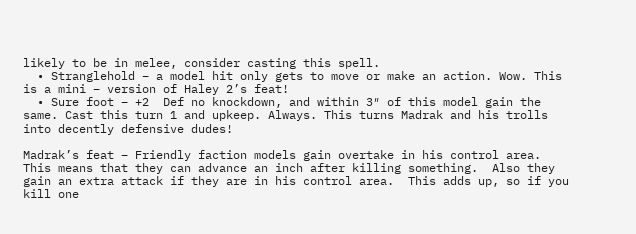likely to be in melee, consider casting this spell.
  • Stranglehold – a model hit only gets to move or make an action. Wow. This is a mini – version of Haley 2’s feat!
  • Sure foot – +2  Def no knockdown, and within 3″ of this model gain the same. Cast this turn 1 and upkeep. Always. This turns Madrak and his trolls into decently defensive dudes!

Madrak’s feat – Friendly faction models gain overtake in his control area.  This means that they can advance an inch after killing something.  Also they gain an extra attack if they are in his control area.  This adds up, so if you kill one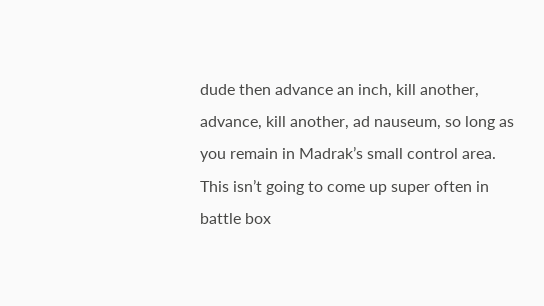dude then advance an inch, kill another, advance, kill another, ad nauseum, so long as you remain in Madrak’s small control area.  This isn’t going to come up super often in battle box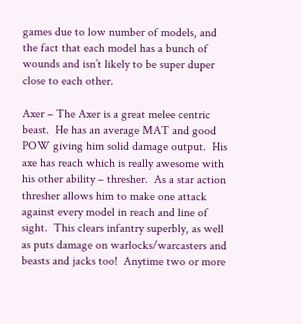games due to low number of models, and the fact that each model has a bunch of wounds and isn’t likely to be super duper close to each other.

Axer – The Axer is a great melee centric beast.  He has an average MAT and good POW giving him solid damage output.  His axe has reach which is really awesome with his other ability – thresher.  As a star action thresher allows him to make one attack against every model in reach and line of sight.  This clears infantry superbly, as well as puts damage on warlocks/warcasters and beasts and jacks too!  Anytime two or more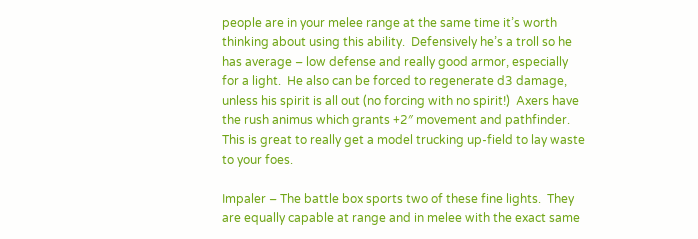people are in your melee range at the same time it’s worth thinking about using this ability.  Defensively he’s a troll so he has average – low defense and really good armor, especially for a light.  He also can be forced to regenerate d3 damage, unless his spirit is all out (no forcing with no spirit!)  Axers have the rush animus which grants +2″ movement and pathfinder.  This is great to really get a model trucking up-field to lay waste to your foes.

Impaler – The battle box sports two of these fine lights.  They are equally capable at range and in melee with the exact same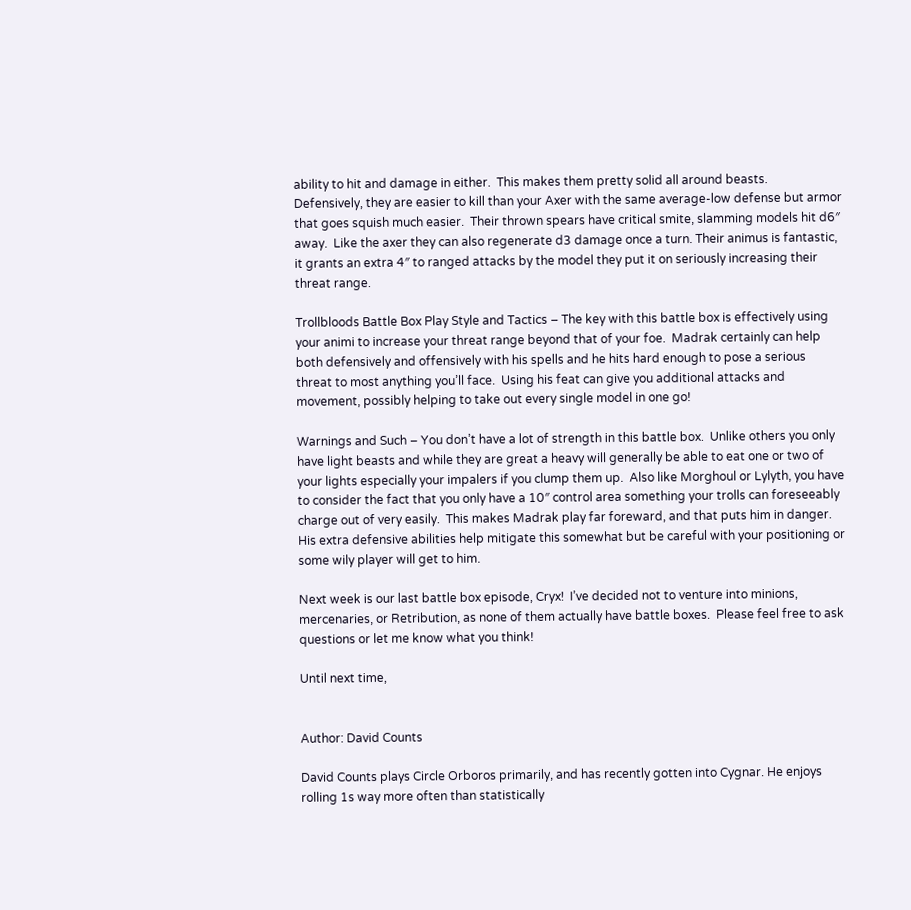ability to hit and damage in either.  This makes them pretty solid all around beasts.  Defensively, they are easier to kill than your Axer with the same average-low defense but armor that goes squish much easier.  Their thrown spears have critical smite, slamming models hit d6″ away.  Like the axer they can also regenerate d3 damage once a turn. Their animus is fantastic, it grants an extra 4″ to ranged attacks by the model they put it on seriously increasing their threat range.

Trollbloods Battle Box Play Style and Tactics – The key with this battle box is effectively using your animi to increase your threat range beyond that of your foe.  Madrak certainly can help both defensively and offensively with his spells and he hits hard enough to pose a serious threat to most anything you’ll face.  Using his feat can give you additional attacks and movement, possibly helping to take out every single model in one go!

Warnings and Such – You don’t have a lot of strength in this battle box.  Unlike others you only have light beasts and while they are great a heavy will generally be able to eat one or two of your lights especially your impalers if you clump them up.  Also like Morghoul or Lylyth, you have to consider the fact that you only have a 10″ control area something your trolls can foreseeably charge out of very easily.  This makes Madrak play far foreward, and that puts him in danger.  His extra defensive abilities help mitigate this somewhat but be careful with your positioning or some wily player will get to him.

Next week is our last battle box episode, Cryx!  I’ve decided not to venture into minions, mercenaries, or Retribution, as none of them actually have battle boxes.  Please feel free to ask questions or let me know what you think!

Until next time,


Author: David Counts

David Counts plays Circle Orboros primarily, and has recently gotten into Cygnar. He enjoys rolling 1s way more often than statistically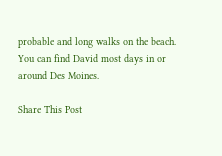probable and long walks on the beach. You can find David most days in or around Des Moines.

Share This Post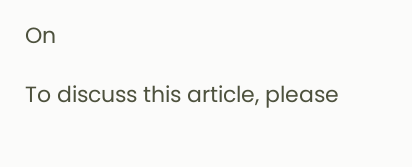On

To discuss this article, please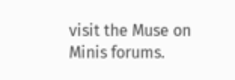visit the Muse on Minis forums.